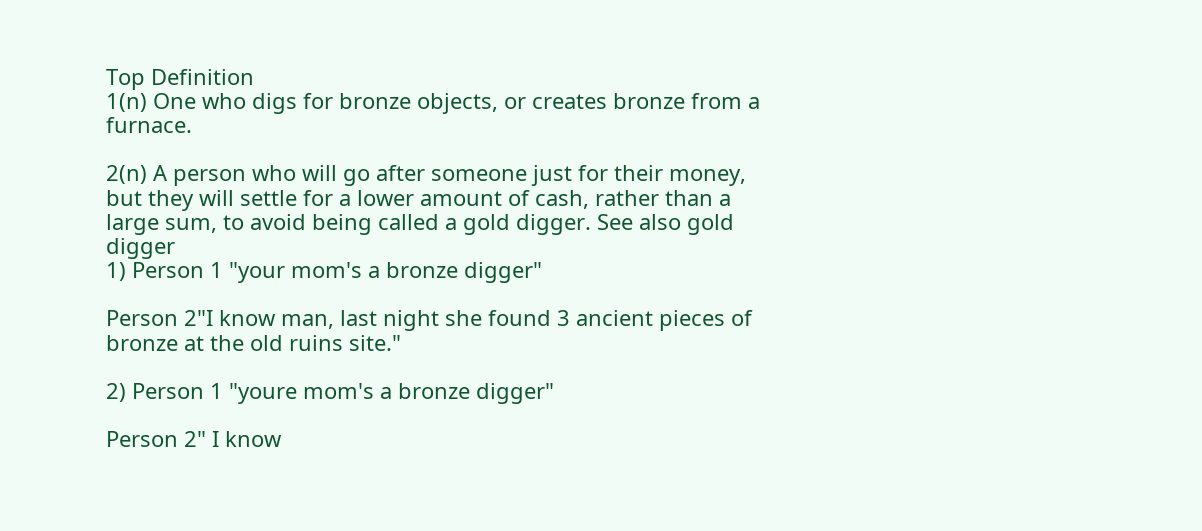Top Definition
1(n) One who digs for bronze objects, or creates bronze from a furnace.

2(n) A person who will go after someone just for their money, but they will settle for a lower amount of cash, rather than a large sum, to avoid being called a gold digger. See also gold digger
1) Person 1 "your mom's a bronze digger"

Person 2"I know man, last night she found 3 ancient pieces of bronze at the old ruins site."

2) Person 1 "youre mom's a bronze digger"

Person 2" I know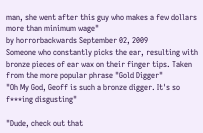man, she went after this guy who makes a few dollars more than minimum wage"
by horrorbackwards September 02, 2009
Someone who constantly picks the ear, resulting with bronze pieces of ear wax on their finger tips. Taken from the more popular phrase "Gold Digger"
"Oh My God, Geoff is such a bronze digger. It's so f***ing disgusting"

"Dude, check out that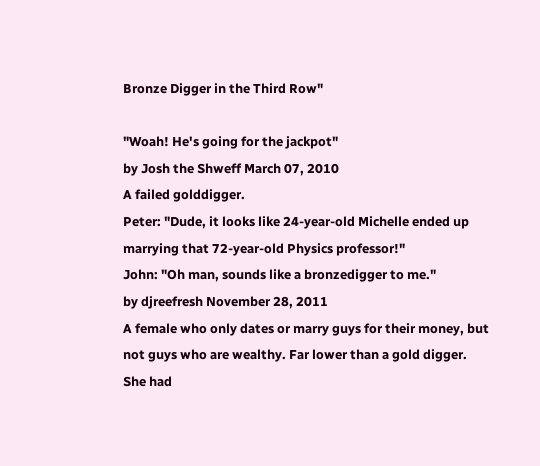Bronze Digger in the Third Row"

"Woah! He's going for the jackpot"
by Josh the Shweff March 07, 2010
A failed golddigger.
Peter: "Dude, it looks like 24-year-old Michelle ended up marrying that 72-year-old Physics professor!"
John: "Oh man, sounds like a bronzedigger to me."
by djreefresh November 28, 2011
A female who only dates or marry guys for their money, but not guys who are wealthy. Far lower than a gold digger.
She had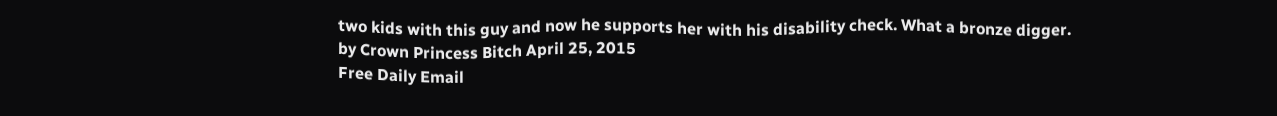two kids with this guy and now he supports her with his disability check. What a bronze digger.
by Crown Princess Bitch April 25, 2015
Free Daily Email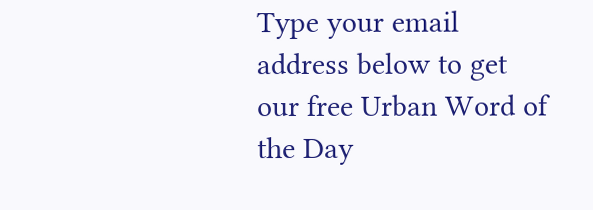Type your email address below to get our free Urban Word of the Day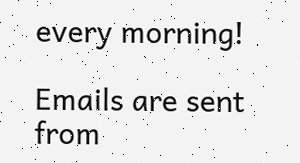every morning!

Emails are sent from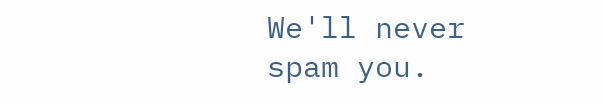We'll never spam you.